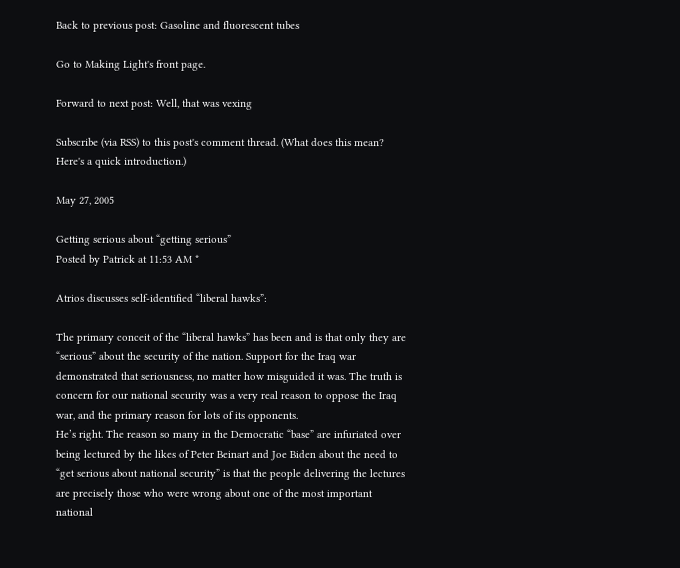Back to previous post: Gasoline and fluorescent tubes

Go to Making Light's front page.

Forward to next post: Well, that was vexing

Subscribe (via RSS) to this post's comment thread. (What does this mean? Here's a quick introduction.)

May 27, 2005

Getting serious about “getting serious”
Posted by Patrick at 11:53 AM *

Atrios discusses self-identified “liberal hawks”:

The primary conceit of the “liberal hawks” has been and is that only they are “serious” about the security of the nation. Support for the Iraq war demonstrated that seriousness, no matter how misguided it was. The truth is concern for our national security was a very real reason to oppose the Iraq war, and the primary reason for lots of its opponents.
He’s right. The reason so many in the Democratic “base” are infuriated over being lectured by the likes of Peter Beinart and Joe Biden about the need to “get serious about national security” is that the people delivering the lectures are precisely those who were wrong about one of the most important national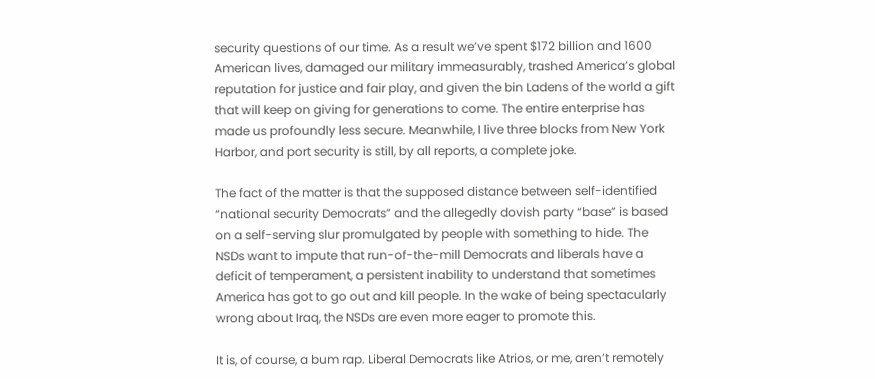security questions of our time. As a result we’ve spent $172 billion and 1600 American lives, damaged our military immeasurably, trashed America’s global reputation for justice and fair play, and given the bin Ladens of the world a gift that will keep on giving for generations to come. The entire enterprise has made us profoundly less secure. Meanwhile, I live three blocks from New York Harbor, and port security is still, by all reports, a complete joke.

The fact of the matter is that the supposed distance between self-identified “national security Democrats” and the allegedly dovish party “base” is based on a self-serving slur promulgated by people with something to hide. The NSDs want to impute that run-of-the-mill Democrats and liberals have a deficit of temperament, a persistent inability to understand that sometimes America has got to go out and kill people. In the wake of being spectacularly wrong about Iraq, the NSDs are even more eager to promote this.

It is, of course, a bum rap. Liberal Democrats like Atrios, or me, aren’t remotely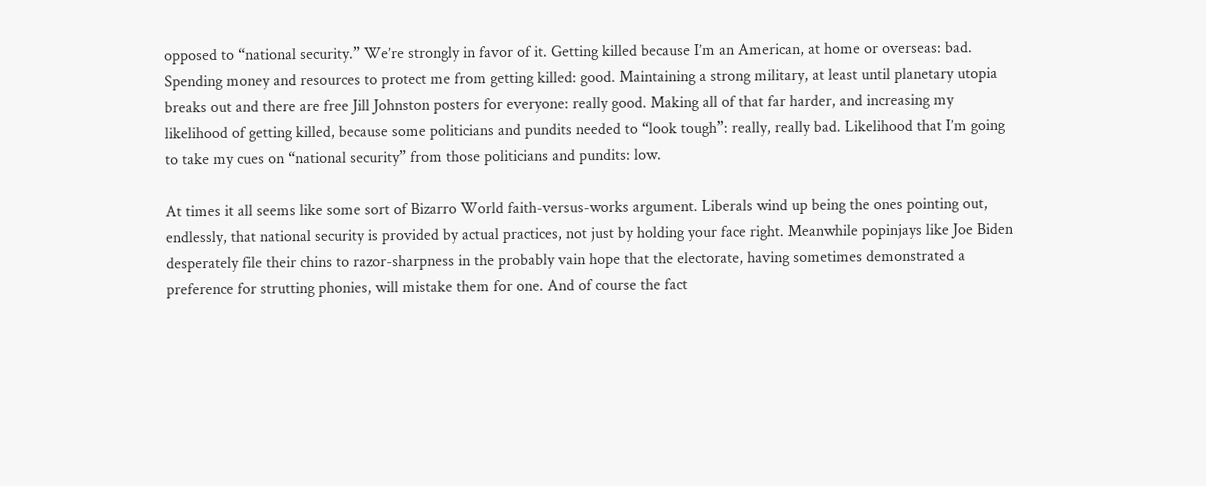opposed to “national security.” We’re strongly in favor of it. Getting killed because I’m an American, at home or overseas: bad. Spending money and resources to protect me from getting killed: good. Maintaining a strong military, at least until planetary utopia breaks out and there are free Jill Johnston posters for everyone: really good. Making all of that far harder, and increasing my likelihood of getting killed, because some politicians and pundits needed to “look tough”: really, really bad. Likelihood that I’m going to take my cues on “national security” from those politicians and pundits: low.

At times it all seems like some sort of Bizarro World faith-versus-works argument. Liberals wind up being the ones pointing out, endlessly, that national security is provided by actual practices, not just by holding your face right. Meanwhile popinjays like Joe Biden desperately file their chins to razor-sharpness in the probably vain hope that the electorate, having sometimes demonstrated a preference for strutting phonies, will mistake them for one. And of course the fact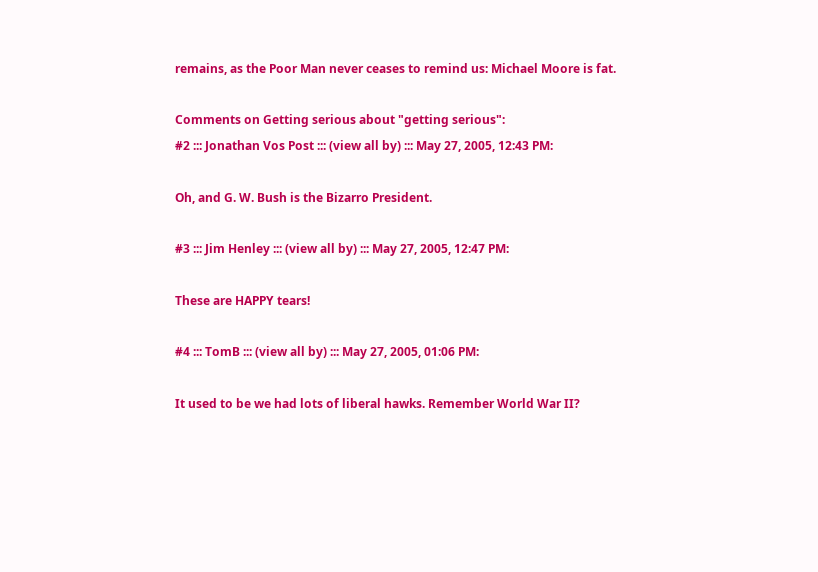remains, as the Poor Man never ceases to remind us: Michael Moore is fat.

Comments on Getting serious about "getting serious":
#2 ::: Jonathan Vos Post ::: (view all by) ::: May 27, 2005, 12:43 PM:

Oh, and G. W. Bush is the Bizarro President.

#3 ::: Jim Henley ::: (view all by) ::: May 27, 2005, 12:47 PM:

These are HAPPY tears!

#4 ::: TomB ::: (view all by) ::: May 27, 2005, 01:06 PM:

It used to be we had lots of liberal hawks. Remember World War II?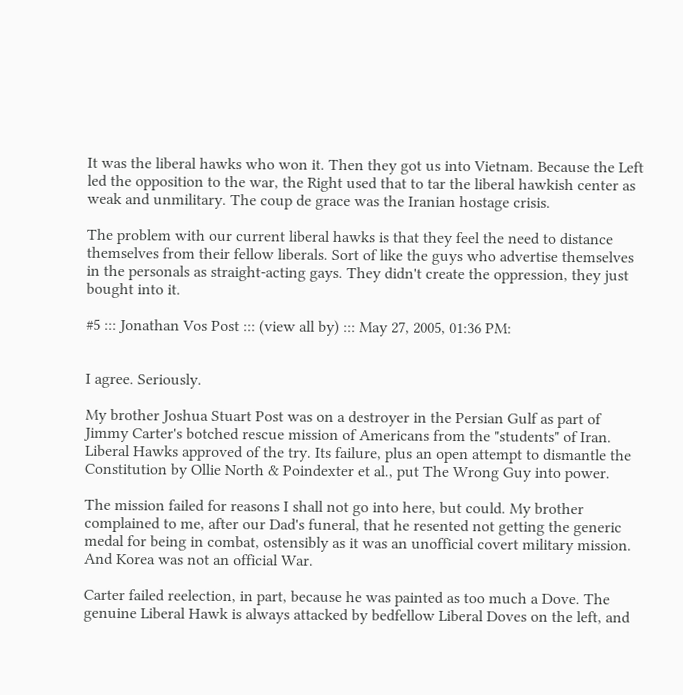It was the liberal hawks who won it. Then they got us into Vietnam. Because the Left led the opposition to the war, the Right used that to tar the liberal hawkish center as weak and unmilitary. The coup de grace was the Iranian hostage crisis.

The problem with our current liberal hawks is that they feel the need to distance themselves from their fellow liberals. Sort of like the guys who advertise themselves in the personals as straight-acting gays. They didn't create the oppression, they just bought into it.

#5 ::: Jonathan Vos Post ::: (view all by) ::: May 27, 2005, 01:36 PM:


I agree. Seriously.

My brother Joshua Stuart Post was on a destroyer in the Persian Gulf as part of Jimmy Carter's botched rescue mission of Americans from the "students" of Iran. Liberal Hawks approved of the try. Its failure, plus an open attempt to dismantle the Constitution by Ollie North & Poindexter et al., put The Wrong Guy into power.

The mission failed for reasons I shall not go into here, but could. My brother complained to me, after our Dad's funeral, that he resented not getting the generic medal for being in combat, ostensibly as it was an unofficial covert military mission. And Korea was not an official War.

Carter failed reelection, in part, because he was painted as too much a Dove. The genuine Liberal Hawk is always attacked by bedfellow Liberal Doves on the left, and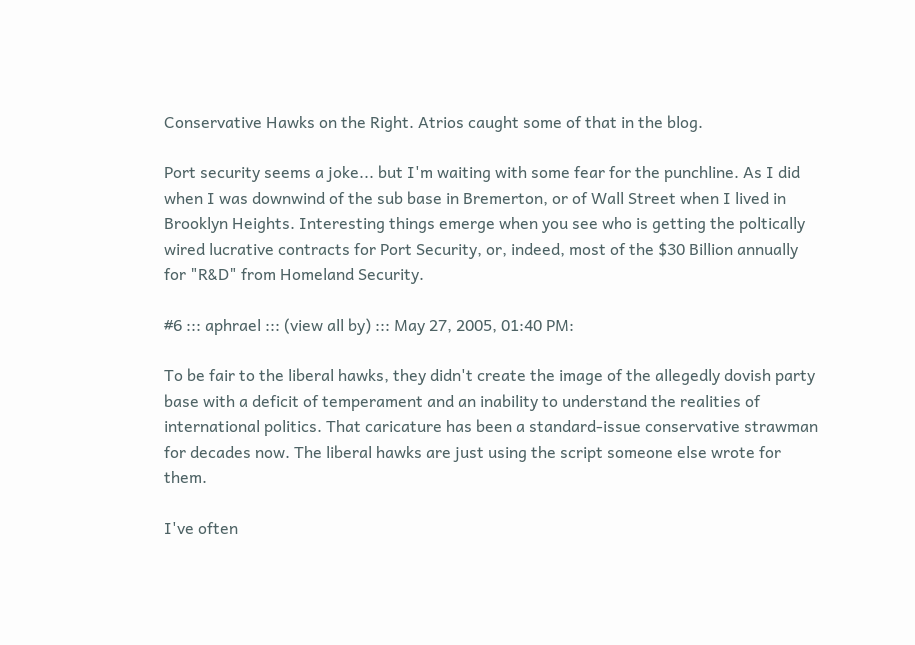Conservative Hawks on the Right. Atrios caught some of that in the blog.

Port security seems a joke... but I'm waiting with some fear for the punchline. As I did when I was downwind of the sub base in Bremerton, or of Wall Street when I lived in Brooklyn Heights. Interesting things emerge when you see who is getting the poltically wired lucrative contracts for Port Security, or, indeed, most of the $30 Billion annually for "R&D" from Homeland Security.

#6 ::: aphrael ::: (view all by) ::: May 27, 2005, 01:40 PM:

To be fair to the liberal hawks, they didn't create the image of the allegedly dovish party base with a deficit of temperament and an inability to understand the realities of international politics. That caricature has been a standard-issue conservative strawman for decades now. The liberal hawks are just using the script someone else wrote for them.

I've often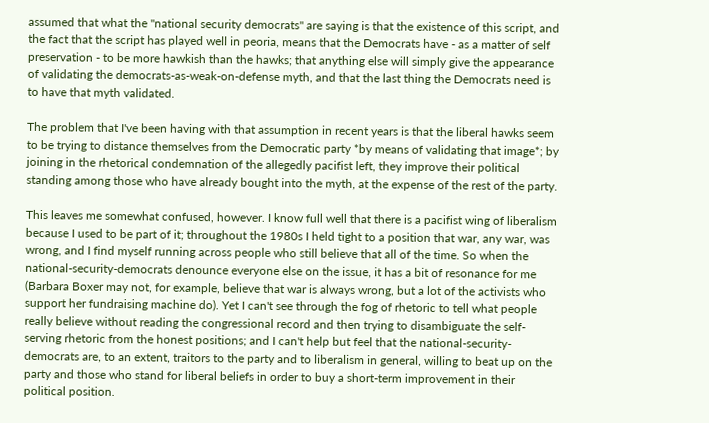assumed that what the "national security democrats" are saying is that the existence of this script, and the fact that the script has played well in peoria, means that the Democrats have - as a matter of self preservation - to be more hawkish than the hawks; that anything else will simply give the appearance of validating the democrats-as-weak-on-defense myth, and that the last thing the Democrats need is to have that myth validated.

The problem that I've been having with that assumption in recent years is that the liberal hawks seem to be trying to distance themselves from the Democratic party *by means of validating that image*; by joining in the rhetorical condemnation of the allegedly pacifist left, they improve their political standing among those who have already bought into the myth, at the expense of the rest of the party.

This leaves me somewhat confused, however. I know full well that there is a pacifist wing of liberalism because I used to be part of it; throughout the 1980s I held tight to a position that war, any war, was wrong, and I find myself running across people who still believe that all of the time. So when the national-security-democrats denounce everyone else on the issue, it has a bit of resonance for me (Barbara Boxer may not, for example, believe that war is always wrong, but a lot of the activists who support her fundraising machine do). Yet I can't see through the fog of rhetoric to tell what people really believe without reading the congressional record and then trying to disambiguate the self-serving rhetoric from the honest positions; and I can't help but feel that the national-security-democrats are, to an extent, traitors to the party and to liberalism in general, willing to beat up on the party and those who stand for liberal beliefs in order to buy a short-term improvement in their political position.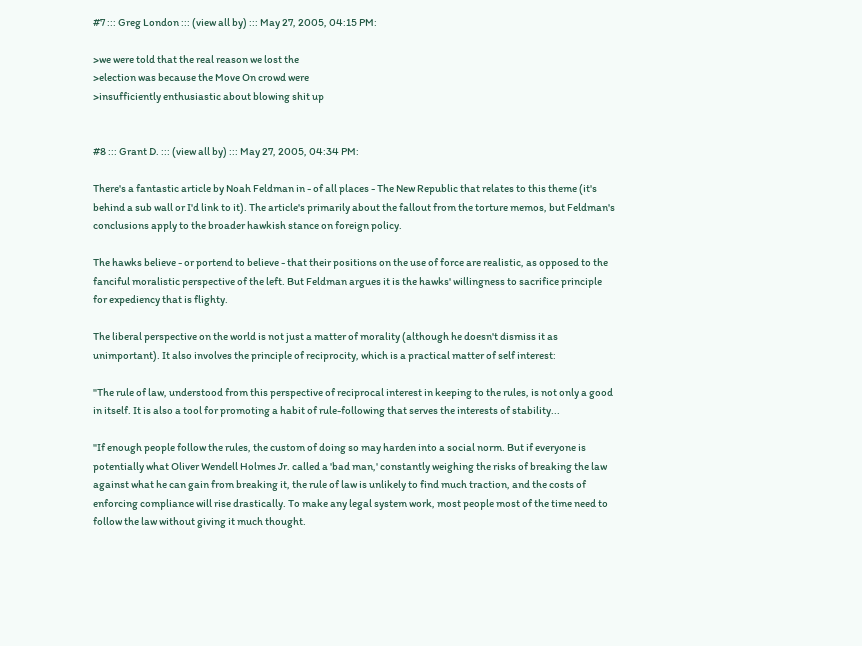#7 ::: Greg London ::: (view all by) ::: May 27, 2005, 04:15 PM:

>we were told that the real reason we lost the
>election was because the Move On crowd were
>insufficiently enthusiastic about blowing shit up


#8 ::: Grant D. ::: (view all by) ::: May 27, 2005, 04:34 PM:

There's a fantastic article by Noah Feldman in - of all places - The New Republic that relates to this theme (it's behind a sub wall or I'd link to it). The article's primarily about the fallout from the torture memos, but Feldman's conclusions apply to the broader hawkish stance on foreign policy.

The hawks believe - or portend to believe - that their positions on the use of force are realistic, as opposed to the fanciful moralistic perspective of the left. But Feldman argues it is the hawks' willingness to sacrifice principle for expediency that is flighty.

The liberal perspective on the world is not just a matter of morality (although he doesn't dismiss it as unimportant). It also involves the principle of reciprocity, which is a practical matter of self interest:

"The rule of law, understood from this perspective of reciprocal interest in keeping to the rules, is not only a good in itself. It is also a tool for promoting a habit of rule-following that serves the interests of stability...

"If enough people follow the rules, the custom of doing so may harden into a social norm. But if everyone is potentially what Oliver Wendell Holmes Jr. called a 'bad man,' constantly weighing the risks of breaking the law against what he can gain from breaking it, the rule of law is unlikely to find much traction, and the costs of enforcing compliance will rise drastically. To make any legal system work, most people most of the time need to follow the law without giving it much thought.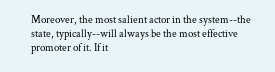Moreover, the most salient actor in the system--the state, typically--will always be the most effective promoter of it. If it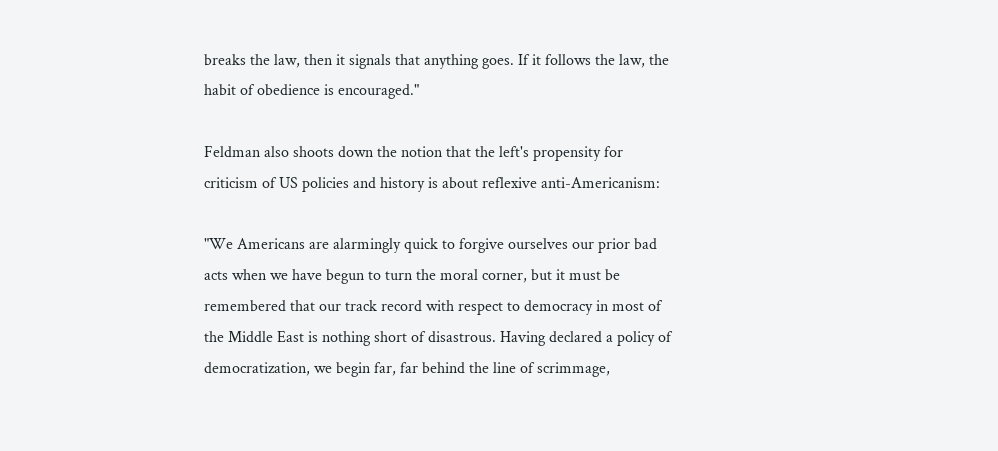breaks the law, then it signals that anything goes. If it follows the law, the habit of obedience is encouraged."

Feldman also shoots down the notion that the left's propensity for criticism of US policies and history is about reflexive anti-Americanism:

"We Americans are alarmingly quick to forgive ourselves our prior bad acts when we have begun to turn the moral corner, but it must be remembered that our track record with respect to democracy in most of the Middle East is nothing short of disastrous. Having declared a policy of democratization, we begin far, far behind the line of scrimmage,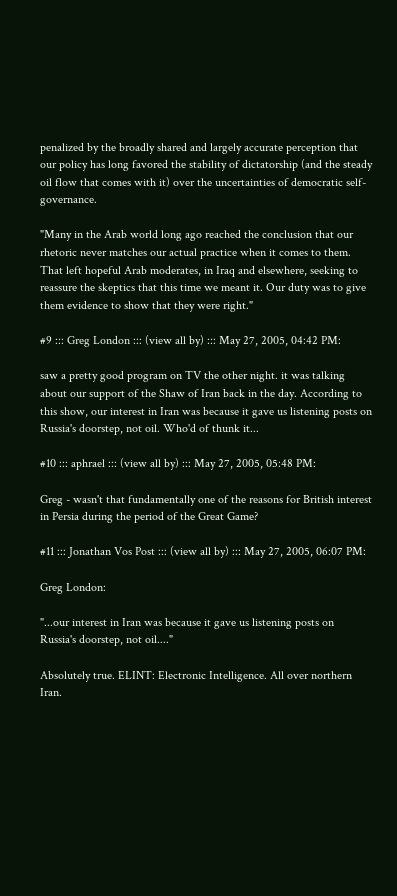penalized by the broadly shared and largely accurate perception that our policy has long favored the stability of dictatorship (and the steady oil flow that comes with it) over the uncertainties of democratic self-governance.

"Many in the Arab world long ago reached the conclusion that our rhetoric never matches our actual practice when it comes to them. That left hopeful Arab moderates, in Iraq and elsewhere, seeking to reassure the skeptics that this time we meant it. Our duty was to give them evidence to show that they were right."

#9 ::: Greg London ::: (view all by) ::: May 27, 2005, 04:42 PM:

saw a pretty good program on TV the other night. it was talking about our support of the Shaw of Iran back in the day. According to this show, our interest in Iran was because it gave us listening posts on Russia's doorstep, not oil. Who'd of thunk it...

#10 ::: aphrael ::: (view all by) ::: May 27, 2005, 05:48 PM:

Greg - wasn't that fundamentally one of the reasons for British interest in Persia during the period of the Great Game?

#11 ::: Jonathan Vos Post ::: (view all by) ::: May 27, 2005, 06:07 PM:

Greg London:

"...our interest in Iran was because it gave us listening posts on Russia's doorstep, not oil...."

Absolutely true. ELINT: Electronic Intelligence. All over northern Iran.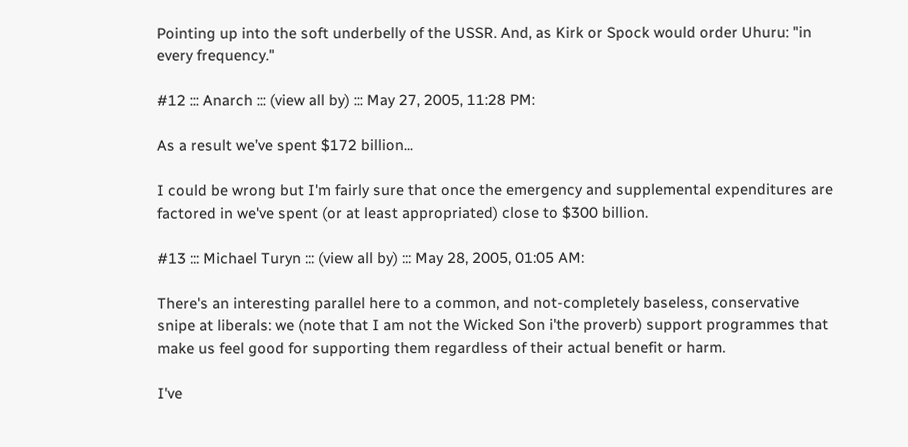Pointing up into the soft underbelly of the USSR. And, as Kirk or Spock would order Uhuru: "in every frequency."

#12 ::: Anarch ::: (view all by) ::: May 27, 2005, 11:28 PM:

As a result we’ve spent $172 billion...

I could be wrong but I'm fairly sure that once the emergency and supplemental expenditures are factored in we've spent (or at least appropriated) close to $300 billion.

#13 ::: Michael Turyn ::: (view all by) ::: May 28, 2005, 01:05 AM:

There's an interesting parallel here to a common, and not-completely baseless, conservative snipe at liberals: we (note that I am not the Wicked Son i'the proverb) support programmes that make us feel good for supporting them regardless of their actual benefit or harm.

I've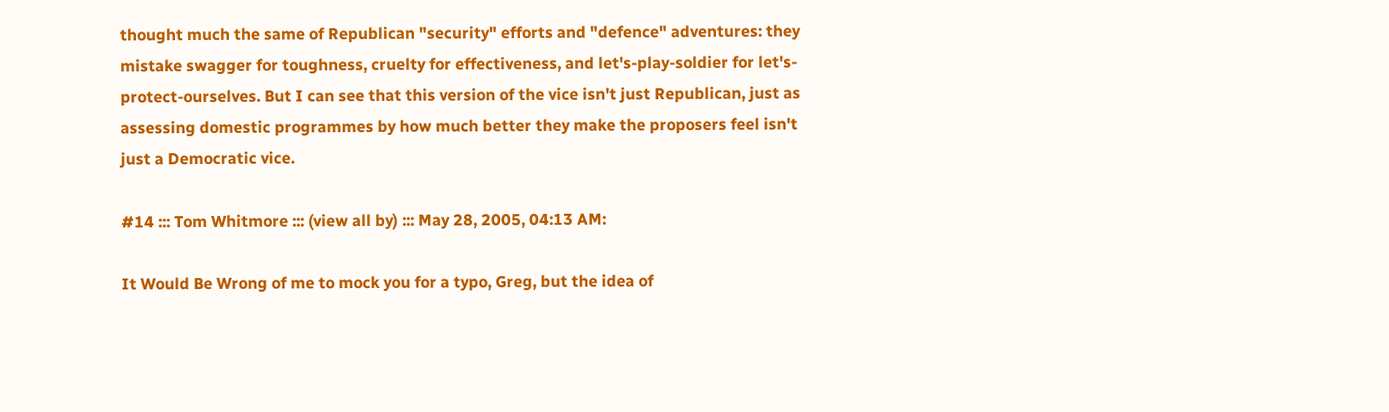thought much the same of Republican "security" efforts and "defence" adventures: they mistake swagger for toughness, cruelty for effectiveness, and let's-play-soldier for let's-protect-ourselves. But I can see that this version of the vice isn't just Republican, just as assessing domestic programmes by how much better they make the proposers feel isn't just a Democratic vice.

#14 ::: Tom Whitmore ::: (view all by) ::: May 28, 2005, 04:13 AM:

It Would Be Wrong of me to mock you for a typo, Greg, but the idea of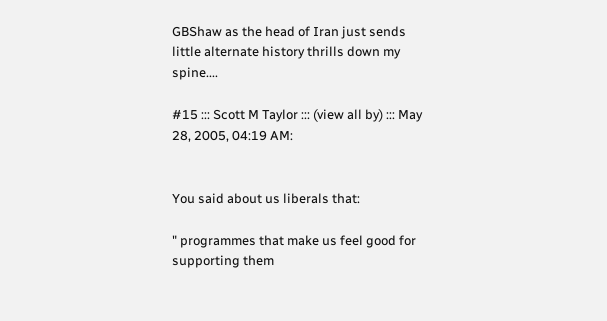GBShaw as the head of Iran just sends little alternate history thrills down my spine....

#15 ::: Scott M Taylor ::: (view all by) ::: May 28, 2005, 04:19 AM:


You said about us liberals that:

" programmes that make us feel good for supporting them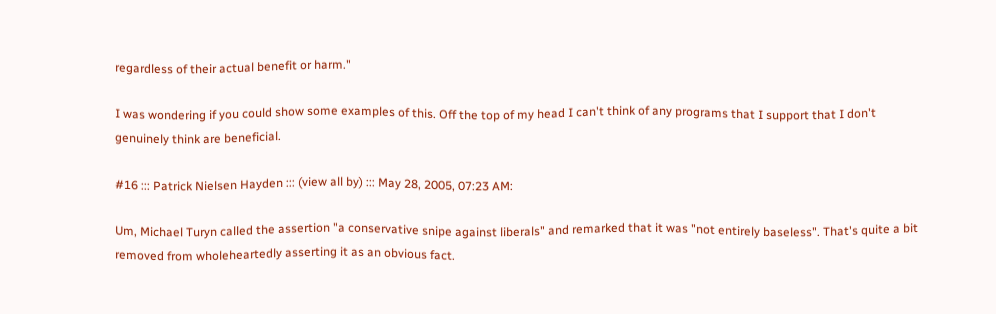regardless of their actual benefit or harm."

I was wondering if you could show some examples of this. Off the top of my head I can't think of any programs that I support that I don't genuinely think are beneficial.

#16 ::: Patrick Nielsen Hayden ::: (view all by) ::: May 28, 2005, 07:23 AM:

Um, Michael Turyn called the assertion "a conservative snipe against liberals" and remarked that it was "not entirely baseless". That's quite a bit removed from wholeheartedly asserting it as an obvious fact.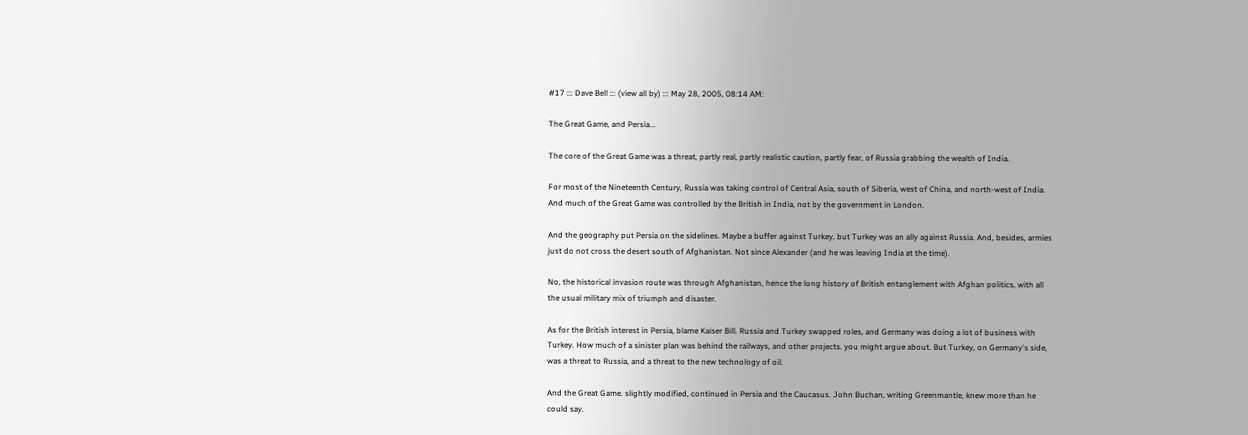#17 ::: Dave Bell ::: (view all by) ::: May 28, 2005, 08:14 AM:

The Great Game, and Persia...

The core of the Great Game was a threat, partly real, partly realistic caution, partly fear, of Russia grabbing the wealth of India.

For most of the Nineteenth Century, Russia was taking control of Central Asia, south of Siberia, west of China, and north-west of India. And much of the Great Game was controlled by the British in India, not by the government in London.

And the geography put Persia on the sidelines. Maybe a buffer against Turkey, but Turkey was an ally against Russia. And, besides, armies just do not cross the desert south of Afghanistan. Not since Alexander (and he was leaving India at the time).

No, the historical invasion route was through Afghanistan, hence the long history of British entanglement with Afghan politics, with all the usual military mix of triumph and disaster.

As for the British interest in Persia, blame Kaiser Bill. Russia and Turkey swapped roles, and Germany was doing a lot of business with Turkey. How much of a sinister plan was behind the railways, and other projects. you might argue about. But Turkey, on Germany's side, was a threat to Russia, and a threat to the new technology of oil.

And the Great Game. slightly modified, continued in Persia and the Caucasus. John Buchan, writing Greenmantle, knew more than he could say.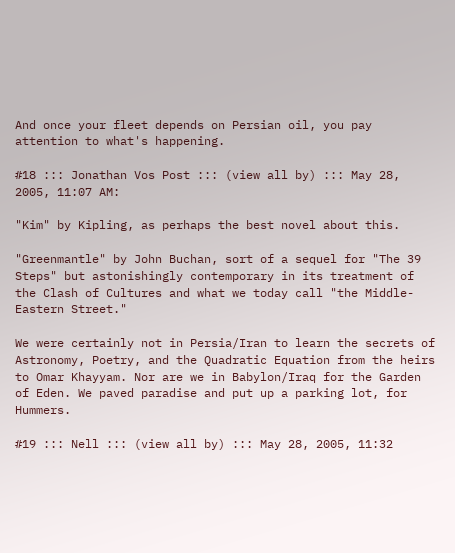And once your fleet depends on Persian oil, you pay attention to what's happening.

#18 ::: Jonathan Vos Post ::: (view all by) ::: May 28, 2005, 11:07 AM:

"Kim" by Kipling, as perhaps the best novel about this.

"Greenmantle" by John Buchan, sort of a sequel for "The 39 Steps" but astonishingly contemporary in its treatment of the Clash of Cultures and what we today call "the Middle-Eastern Street."

We were certainly not in Persia/Iran to learn the secrets of Astronomy, Poetry, and the Quadratic Equation from the heirs to Omar Khayyam. Nor are we in Babylon/Iraq for the Garden of Eden. We paved paradise and put up a parking lot, for Hummers.

#19 ::: Nell ::: (view all by) ::: May 28, 2005, 11:32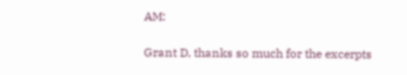AM:

Grant D, thanks so much for the excerpts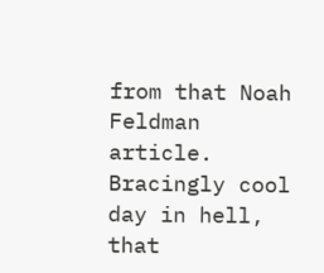from that Noah Feldman article. Bracingly cool day in hell, that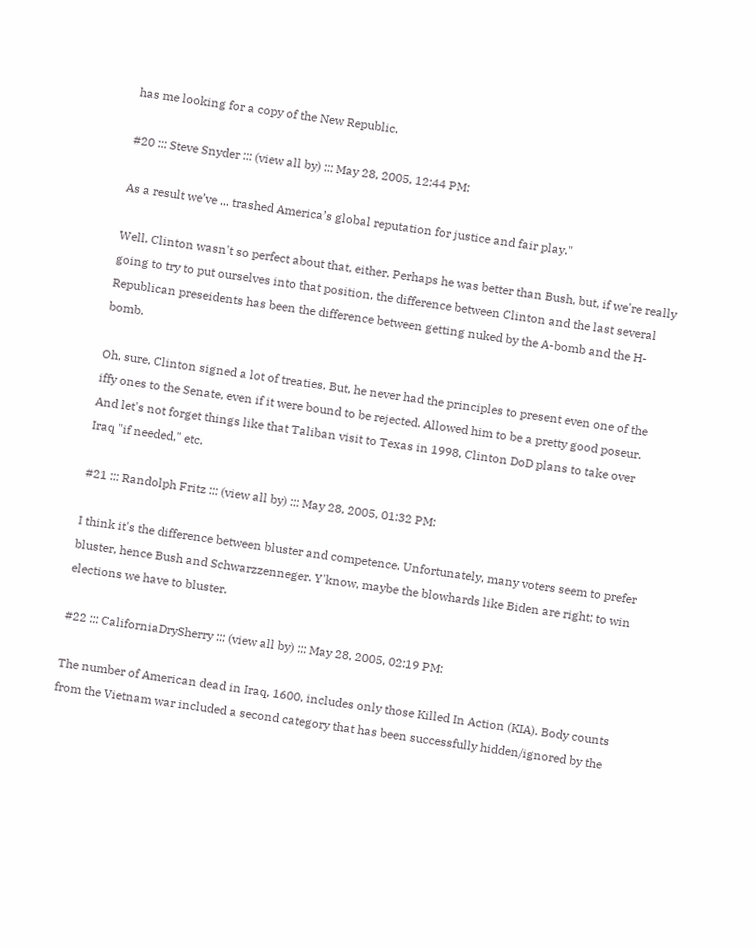has me looking for a copy of the New Republic.

#20 ::: Steve Snyder ::: (view all by) ::: May 28, 2005, 12:44 PM:

As a result we’ve ... trashed America’s global reputation for justice and fair play."

Well, Clinton wasn't so perfect about that, either. Perhaps he was better than Bush, but, if we're really going to try to put ourselves into that position, the difference between Clinton and the last several Republican preseidents has been the difference between getting nuked by the A-bomb and the H-bomb.

Oh, sure, Clinton signed a lot of treaties. But, he never had the principles to present even one of the iffy ones to the Senate, even if it were bound to be rejected. Allowed him to be a pretty good poseur. And let's not forget things like that Taliban visit to Texas in 1998, Clinton DoD plans to take over Iraq "if needed," etc.

#21 ::: Randolph Fritz ::: (view all by) ::: May 28, 2005, 01:32 PM:

I think it's the difference between bluster and competence. Unfortunately, many voters seem to prefer bluster, hence Bush and Schwarzzenneger. Y'know, maybe the blowhards like Biden are right; to win elections we have to bluster.

#22 ::: CaliforniaDrySherry ::: (view all by) ::: May 28, 2005, 02:19 PM:

The number of American dead in Iraq, 1600, includes only those Killed In Action (KIA). Body counts from the Vietnam war included a second category that has been successfully hidden/ignored by the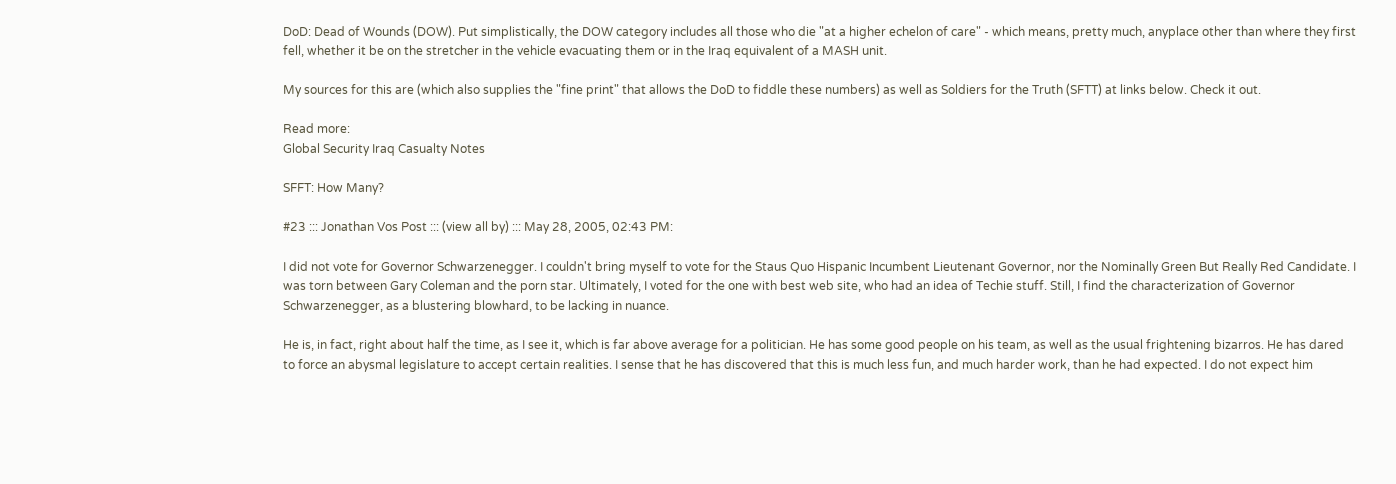DoD: Dead of Wounds (DOW). Put simplistically, the DOW category includes all those who die "at a higher echelon of care" - which means, pretty much, anyplace other than where they first fell, whether it be on the stretcher in the vehicle evacuating them or in the Iraq equivalent of a MASH unit.

My sources for this are (which also supplies the "fine print" that allows the DoD to fiddle these numbers) as well as Soldiers for the Truth (SFTT) at links below. Check it out.

Read more:
Global Security Iraq Casualty Notes

SFFT: How Many?

#23 ::: Jonathan Vos Post ::: (view all by) ::: May 28, 2005, 02:43 PM:

I did not vote for Governor Schwarzenegger. I couldn't bring myself to vote for the Staus Quo Hispanic Incumbent Lieutenant Governor, nor the Nominally Green But Really Red Candidate. I was torn between Gary Coleman and the porn star. Ultimately, I voted for the one with best web site, who had an idea of Techie stuff. Still, I find the characterization of Governor Schwarzenegger, as a blustering blowhard, to be lacking in nuance.

He is, in fact, right about half the time, as I see it, which is far above average for a politician. He has some good people on his team, as well as the usual frightening bizarros. He has dared to force an abysmal legislature to accept certain realities. I sense that he has discovered that this is much less fun, and much harder work, than he had expected. I do not expect him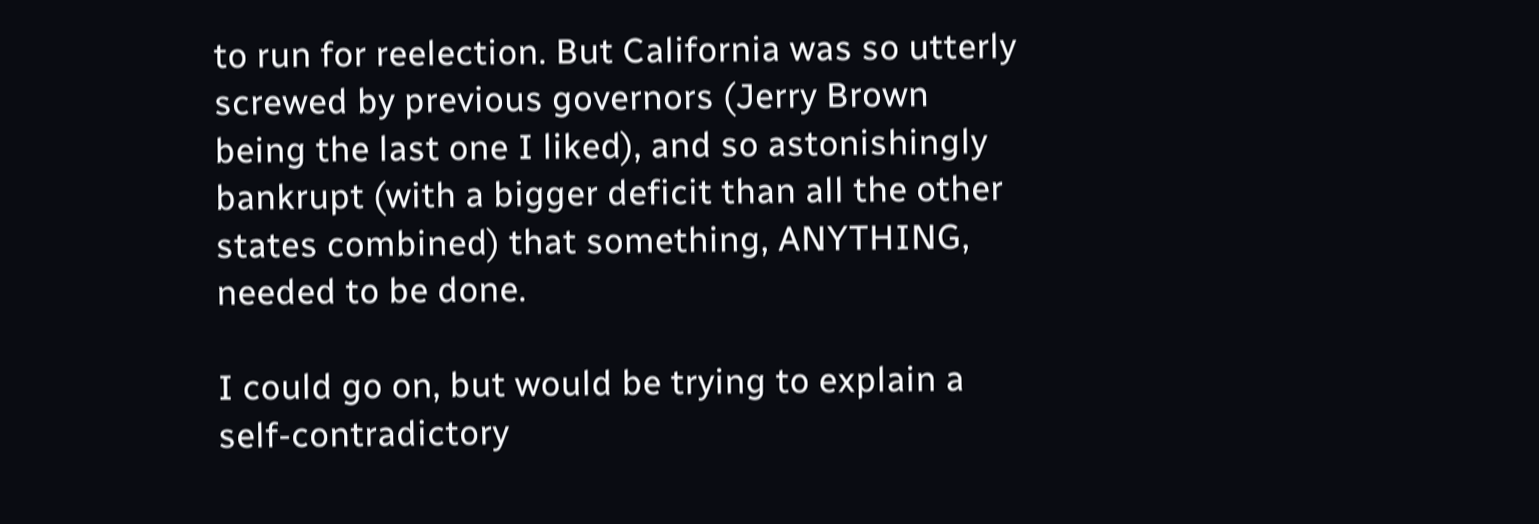to run for reelection. But California was so utterly screwed by previous governors (Jerry Brown being the last one I liked), and so astonishingly bankrupt (with a bigger deficit than all the other states combined) that something, ANYTHING, needed to be done.

I could go on, but would be trying to explain a self-contradictory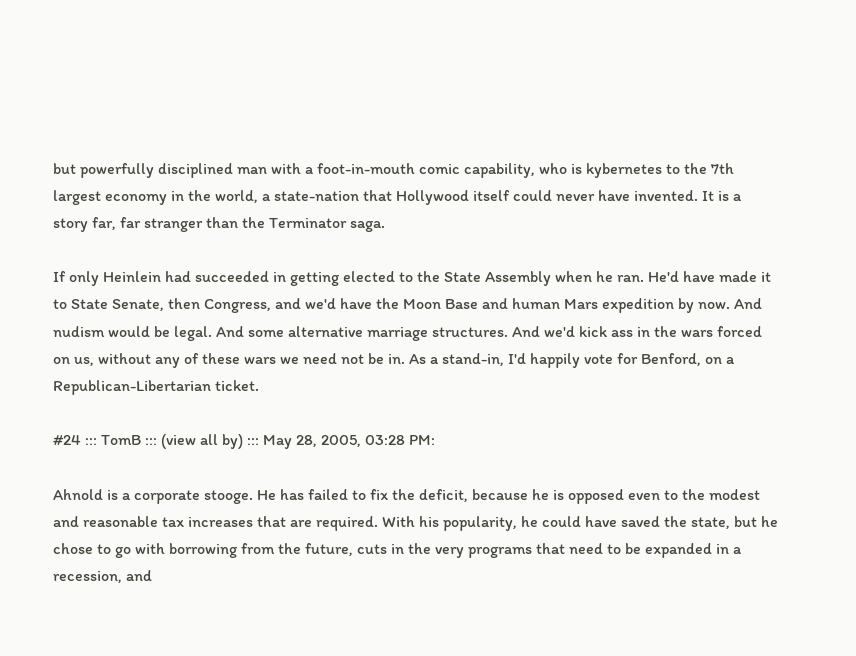but powerfully disciplined man with a foot-in-mouth comic capability, who is kybernetes to the 7th largest economy in the world, a state-nation that Hollywood itself could never have invented. It is a story far, far stranger than the Terminator saga.

If only Heinlein had succeeded in getting elected to the State Assembly when he ran. He'd have made it to State Senate, then Congress, and we'd have the Moon Base and human Mars expedition by now. And nudism would be legal. And some alternative marriage structures. And we'd kick ass in the wars forced on us, without any of these wars we need not be in. As a stand-in, I'd happily vote for Benford, on a Republican-Libertarian ticket.

#24 ::: TomB ::: (view all by) ::: May 28, 2005, 03:28 PM:

Ahnold is a corporate stooge. He has failed to fix the deficit, because he is opposed even to the modest and reasonable tax increases that are required. With his popularity, he could have saved the state, but he chose to go with borrowing from the future, cuts in the very programs that need to be expanded in a recession, and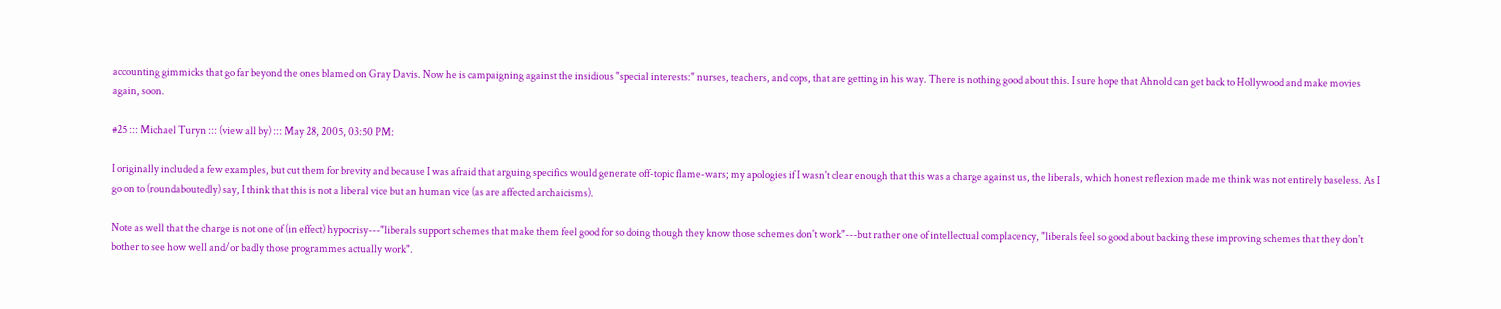accounting gimmicks that go far beyond the ones blamed on Gray Davis. Now he is campaigning against the insidious "special interests:" nurses, teachers, and cops, that are getting in his way. There is nothing good about this. I sure hope that Ahnold can get back to Hollywood and make movies again, soon.

#25 ::: Michael Turyn ::: (view all by) ::: May 28, 2005, 03:50 PM:

I originally included a few examples, but cut them for brevity and because I was afraid that arguing specifics would generate off-topic flame-wars; my apologies if I wasn't clear enough that this was a charge against us, the liberals, which honest reflexion made me think was not entirely baseless. As I go on to (roundaboutedly) say, I think that this is not a liberal vice but an human vice (as are affected archaicisms).

Note as well that the charge is not one of (in effect) hypocrisy---"liberals support schemes that make them feel good for so doing though they know those schemes don't work"---but rather one of intellectual complacency, "liberals feel so good about backing these improving schemes that they don't bother to see how well and/or badly those programmes actually work".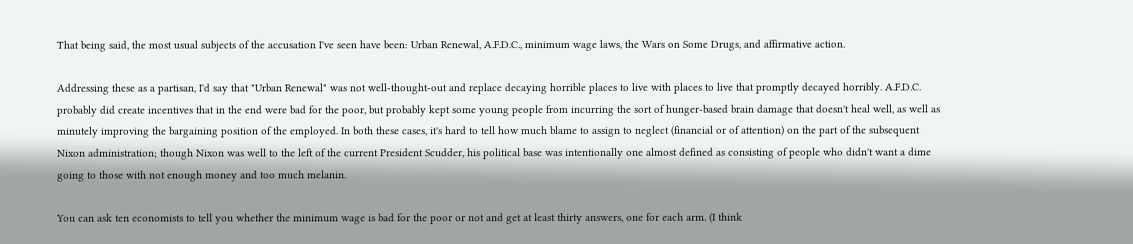That being said, the most usual subjects of the accusation I've seen have been: Urban Renewal, A.F.D.C., minimum wage laws, the Wars on Some Drugs, and affirmative action.

Addressing these as a partisan, I'd say that "Urban Renewal" was not well-thought-out and replace decaying horrible places to live with places to live that promptly decayed horribly. A.F.D.C. probably did create incentives that in the end were bad for the poor, but probably kept some young people from incurring the sort of hunger-based brain damage that doesn't heal well, as well as minutely improving the bargaining position of the employed. In both these cases, it's hard to tell how much blame to assign to neglect (financial or of attention) on the part of the subsequent Nixon administration; though Nixon was well to the left of the current President Scudder, his political base was intentionally one almost defined as consisting of people who didn't want a dime going to those with not enough money and too much melanin.

You can ask ten economists to tell you whether the minimum wage is bad for the poor or not and get at least thirty answers, one for each arm. (I think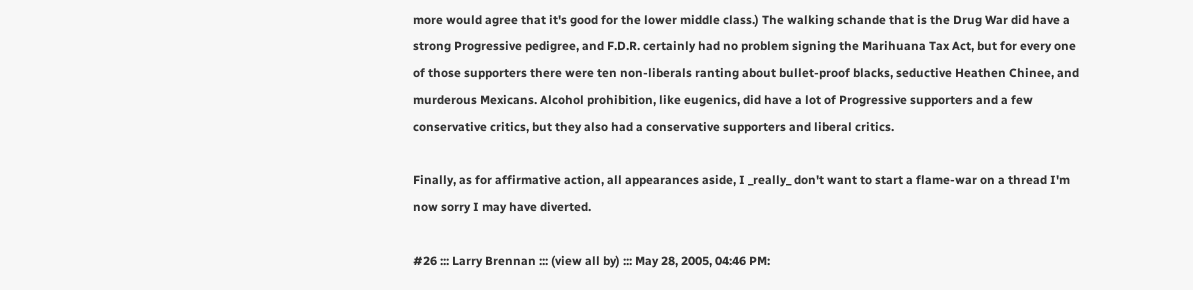more would agree that it's good for the lower middle class.) The walking schande that is the Drug War did have a strong Progressive pedigree, and F.D.R. certainly had no problem signing the Marihuana Tax Act, but for every one of those supporters there were ten non-liberals ranting about bullet-proof blacks, seductive Heathen Chinee, and murderous Mexicans. Alcohol prohibition, like eugenics, did have a lot of Progressive supporters and a few conservative critics, but they also had a conservative supporters and liberal critics.

Finally, as for affirmative action, all appearances aside, I _really_ don't want to start a flame-war on a thread I'm now sorry I may have diverted.

#26 ::: Larry Brennan ::: (view all by) ::: May 28, 2005, 04:46 PM: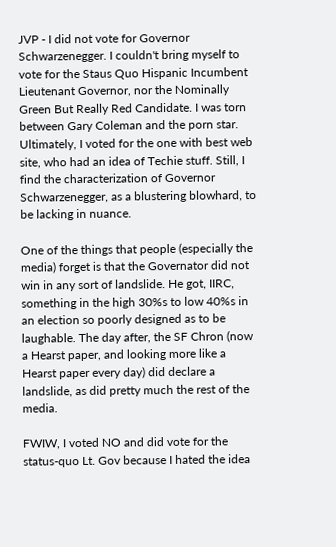JVP - I did not vote for Governor Schwarzenegger. I couldn't bring myself to vote for the Staus Quo Hispanic Incumbent Lieutenant Governor, nor the Nominally Green But Really Red Candidate. I was torn between Gary Coleman and the porn star. Ultimately, I voted for the one with best web site, who had an idea of Techie stuff. Still, I find the characterization of Governor Schwarzenegger, as a blustering blowhard, to be lacking in nuance.

One of the things that people (especially the media) forget is that the Governator did not win in any sort of landslide. He got, IIRC, something in the high 30%s to low 40%s in an election so poorly designed as to be laughable. The day after, the SF Chron (now a Hearst paper, and looking more like a Hearst paper every day) did declare a landslide, as did pretty much the rest of the media.

FWIW, I voted NO and did vote for the status-quo Lt. Gov because I hated the idea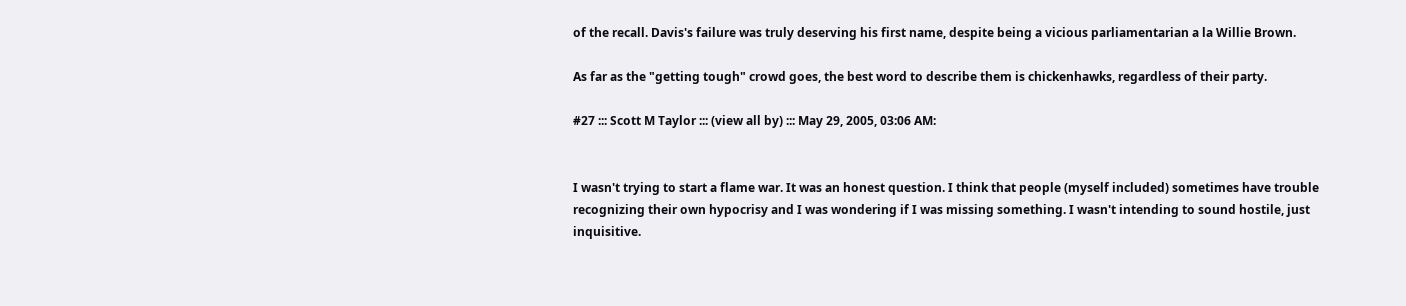of the recall. Davis's failure was truly deserving his first name, despite being a vicious parliamentarian a la Willie Brown.

As far as the "getting tough" crowd goes, the best word to describe them is chickenhawks, regardless of their party.

#27 ::: Scott M Taylor ::: (view all by) ::: May 29, 2005, 03:06 AM:


I wasn't trying to start a flame war. It was an honest question. I think that people (myself included) sometimes have trouble recognizing their own hypocrisy and I was wondering if I was missing something. I wasn't intending to sound hostile, just inquisitive.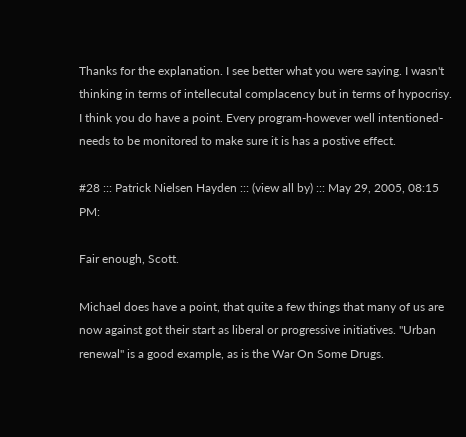Thanks for the explanation. I see better what you were saying. I wasn't thinking in terms of intellecutal complacency but in terms of hypocrisy. I think you do have a point. Every program-however well intentioned-needs to be monitored to make sure it is has a postive effect.

#28 ::: Patrick Nielsen Hayden ::: (view all by) ::: May 29, 2005, 08:15 PM:

Fair enough, Scott.

Michael does have a point, that quite a few things that many of us are now against got their start as liberal or progressive initiatives. "Urban renewal" is a good example, as is the War On Some Drugs.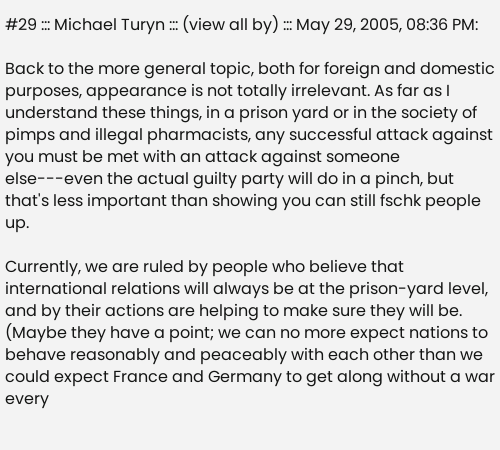#29 ::: Michael Turyn ::: (view all by) ::: May 29, 2005, 08:36 PM:

Back to the more general topic, both for foreign and domestic purposes, appearance is not totally irrelevant. As far as I understand these things, in a prison yard or in the society of pimps and illegal pharmacists, any successful attack against you must be met with an attack against someone else---even the actual guilty party will do in a pinch, but that's less important than showing you can still fschk people up.

Currently, we are ruled by people who believe that international relations will always be at the prison-yard level, and by their actions are helping to make sure they will be. (Maybe they have a point; we can no more expect nations to behave reasonably and peaceably with each other than we could expect France and Germany to get along without a war every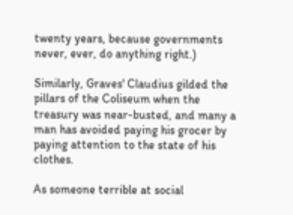twenty years, because governments never, ever, do anything right.)

Similarly, Graves' Claudius gilded the pillars of the Coliseum when the treasury was near-busted, and many a man has avoided paying his grocer by paying attention to the state of his clothes.

As someone terrible at social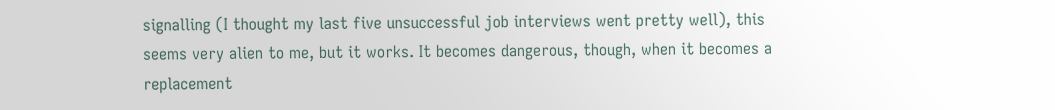signalling (I thought my last five unsuccessful job interviews went pretty well), this seems very alien to me, but it works. It becomes dangerous, though, when it becomes a replacement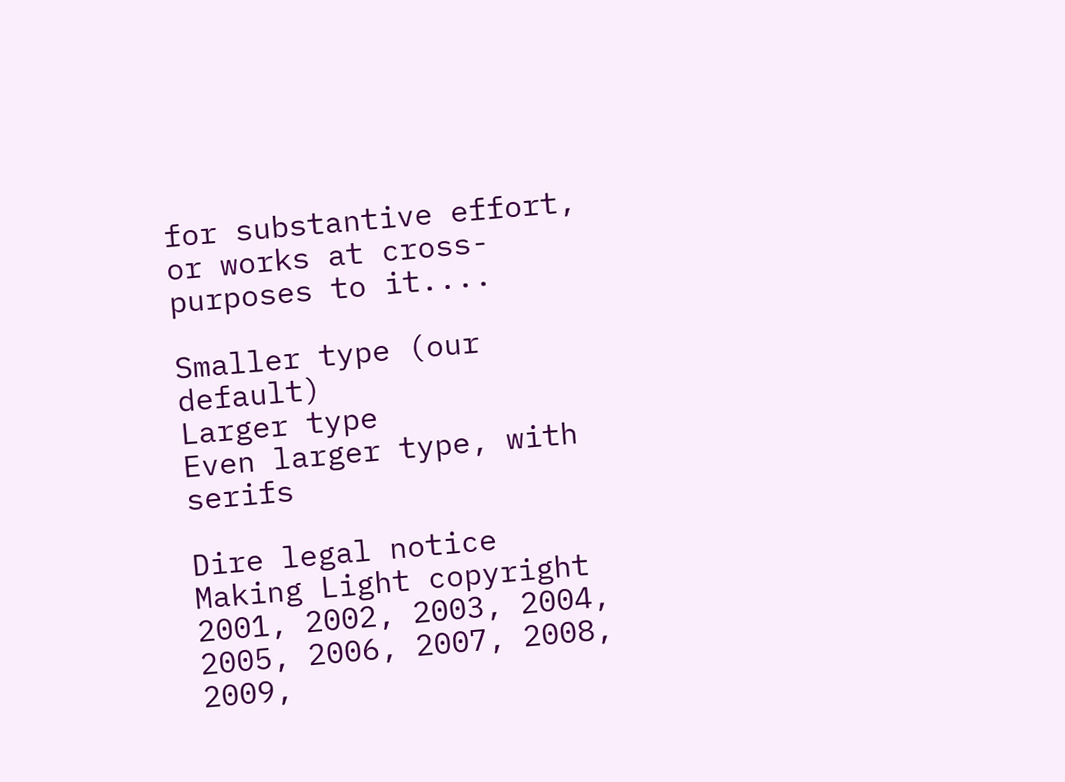for substantive effort, or works at cross-purposes to it....

Smaller type (our default)
Larger type
Even larger type, with serifs

Dire legal notice
Making Light copyright 2001, 2002, 2003, 2004, 2005, 2006, 2007, 2008, 2009,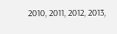2010, 2011, 2012, 2013,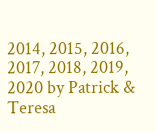2014, 2015, 2016, 2017, 2018, 2019, 2020 by Patrick & Teresa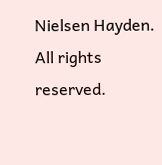Nielsen Hayden. All rights reserved.